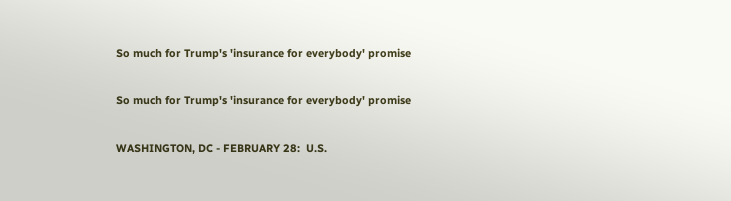So much for Trump's 'insurance for everybody' promise

So much for Trump's 'insurance for everybody' promise

WASHINGTON, DC - FEBRUARY 28:  U.S.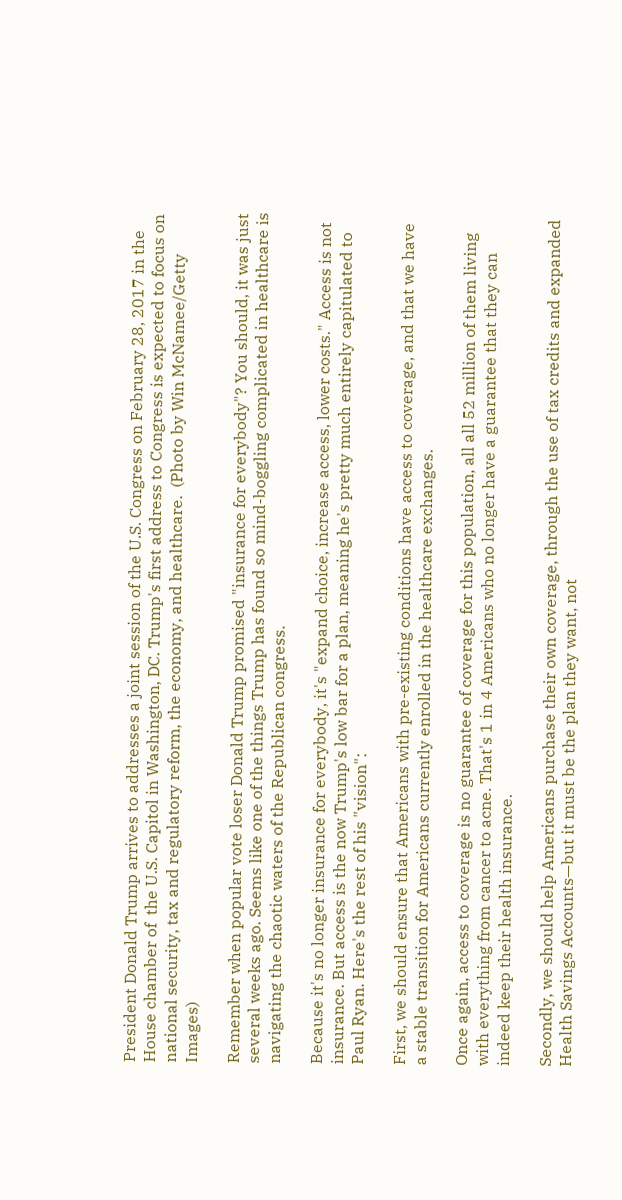President Donald Trump arrives to addresses a joint session of the U.S. Congress on February 28, 2017 in the House chamber of  the U.S. Capitol in Washington, DC. Trump's first address to Congress is expected to focus on national security, tax and regulatory reform, the economy, and healthcare.  (Photo by Win McNamee/Getty Images)

Remember when popular vote loser Donald Trump promised "insurance for everybody"? You should, it was just several weeks ago. Seems like one of the things Trump has found so mind-boggling complicated in healthcare is navigating the chaotic waters of the Republican congress.

Because it's no longer insurance for everybody, it's "expand choice, increase access, lower costs." Access is not insurance. But access is the now Trump's low bar for a plan, meaning he's pretty much entirely capitulated to Paul Ryan. Here's the rest of his "vision":

First, we should ensure that Americans with pre-existing conditions have access to coverage, and that we have a stable transition for Americans currently enrolled in the healthcare exchanges.

Once again, access to coverage is no guarantee of coverage for this population, all all 52 million of them living with everything from cancer to acne. That's 1 in 4 Americans who no longer have a guarantee that they can indeed keep their health insurance.

Secondly, we should help Americans purchase their own coverage, through the use of tax credits and expanded Health Savings Accounts—but it must be the plan they want, not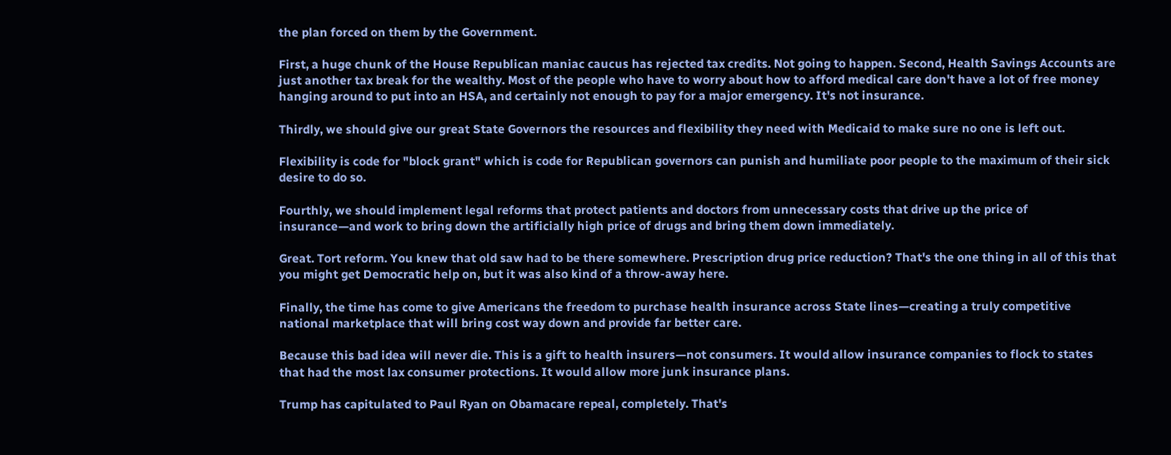the plan forced on them by the Government.

First, a huge chunk of the House Republican maniac caucus has rejected tax credits. Not going to happen. Second, Health Savings Accounts are just another tax break for the wealthy. Most of the people who have to worry about how to afford medical care don't have a lot of free money hanging around to put into an HSA, and certainly not enough to pay for a major emergency. It's not insurance.

Thirdly, we should give our great State Governors the resources and flexibility they need with Medicaid to make sure no one is left out.

Flexibility is code for "block grant" which is code for Republican governors can punish and humiliate poor people to the maximum of their sick desire to do so.

Fourthly, we should implement legal reforms that protect patients and doctors from unnecessary costs that drive up the price of insurance—and work to bring down the artificially high price of drugs and bring them down immediately.

Great. Tort reform. You knew that old saw had to be there somewhere. Prescription drug price reduction? That's the one thing in all of this that you might get Democratic help on, but it was also kind of a throw-away here.

Finally, the time has come to give Americans the freedom to purchase health insurance across State lines—creating a truly competitive national marketplace that will bring cost way down and provide far better care.

Because this bad idea will never die. This is a gift to health insurers—not consumers. It would allow insurance companies to flock to states that had the most lax consumer protections. It would allow more junk insurance plans.

Trump has capitulated to Paul Ryan on Obamacare repeal, completely. That's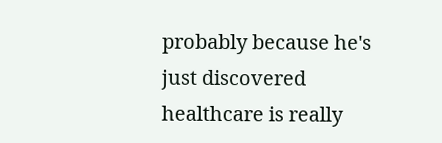probably because he's just discovered healthcare is really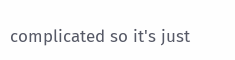complicated so it's just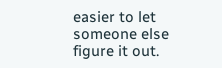easier to let someone else figure it out.